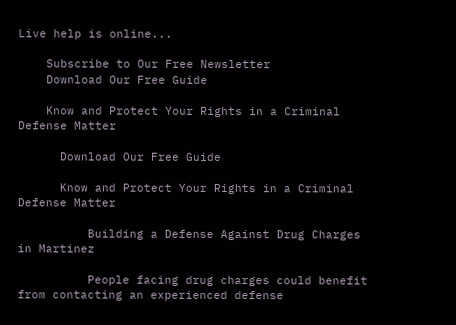Live help is online...

    Subscribe to Our Free Newsletter
    Download Our Free Guide

    Know and Protect Your Rights in a Criminal Defense Matter

      Download Our Free Guide

      Know and Protect Your Rights in a Criminal Defense Matter

          Building a Defense Against Drug Charges in Martinez

          People facing drug charges could benefit from contacting an experienced defense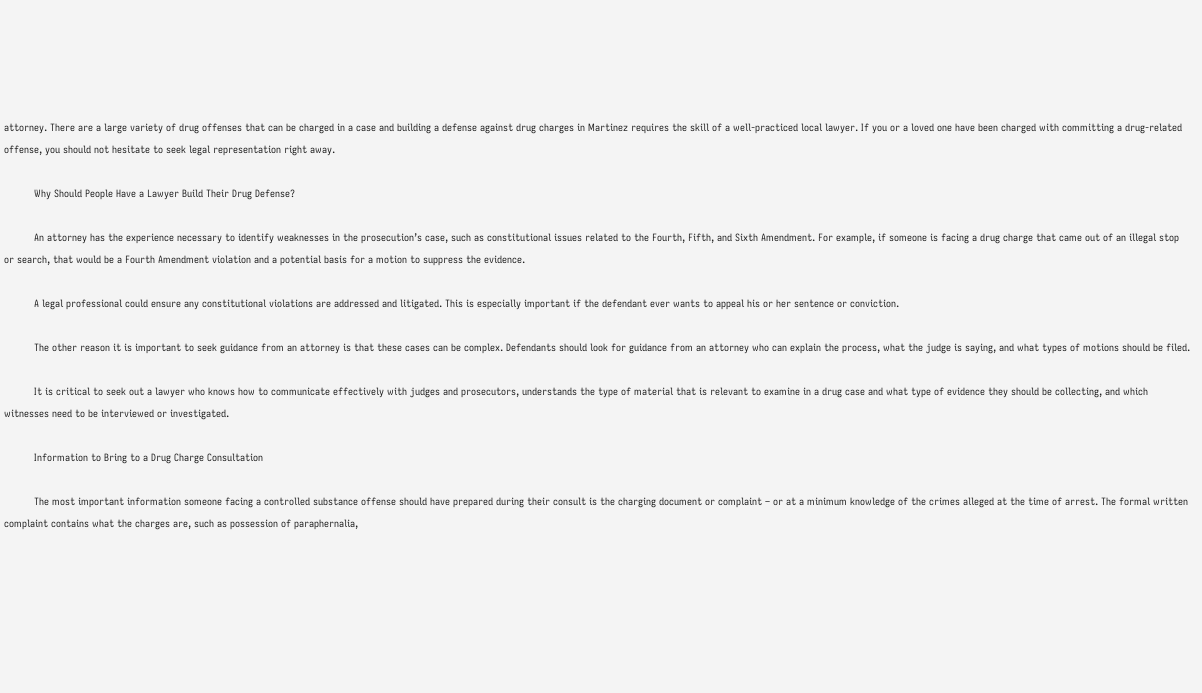attorney. There are a large variety of drug offenses that can be charged in a case and building a defense against drug charges in Martinez requires the skill of a well-practiced local lawyer. If you or a loved one have been charged with committing a drug-related offense, you should not hesitate to seek legal representation right away.

          Why Should People Have a Lawyer Build Their Drug Defense?

          An attorney has the experience necessary to identify weaknesses in the prosecution’s case, such as constitutional issues related to the Fourth, Fifth, and Sixth Amendment. For example, if someone is facing a drug charge that came out of an illegal stop or search, that would be a Fourth Amendment violation and a potential basis for a motion to suppress the evidence.

          A legal professional could ensure any constitutional violations are addressed and litigated. This is especially important if the defendant ever wants to appeal his or her sentence or conviction.

          The other reason it is important to seek guidance from an attorney is that these cases can be complex. Defendants should look for guidance from an attorney who can explain the process, what the judge is saying, and what types of motions should be filed.

          It is critical to seek out a lawyer who knows how to communicate effectively with judges and prosecutors, understands the type of material that is relevant to examine in a drug case and what type of evidence they should be collecting, and which witnesses need to be interviewed or investigated.

          Information to Bring to a Drug Charge Consultation

          The most important information someone facing a controlled substance offense should have prepared during their consult is the charging document or complaint – or at a minimum knowledge of the crimes alleged at the time of arrest. The formal written complaint contains what the charges are, such as possession of paraphernalia,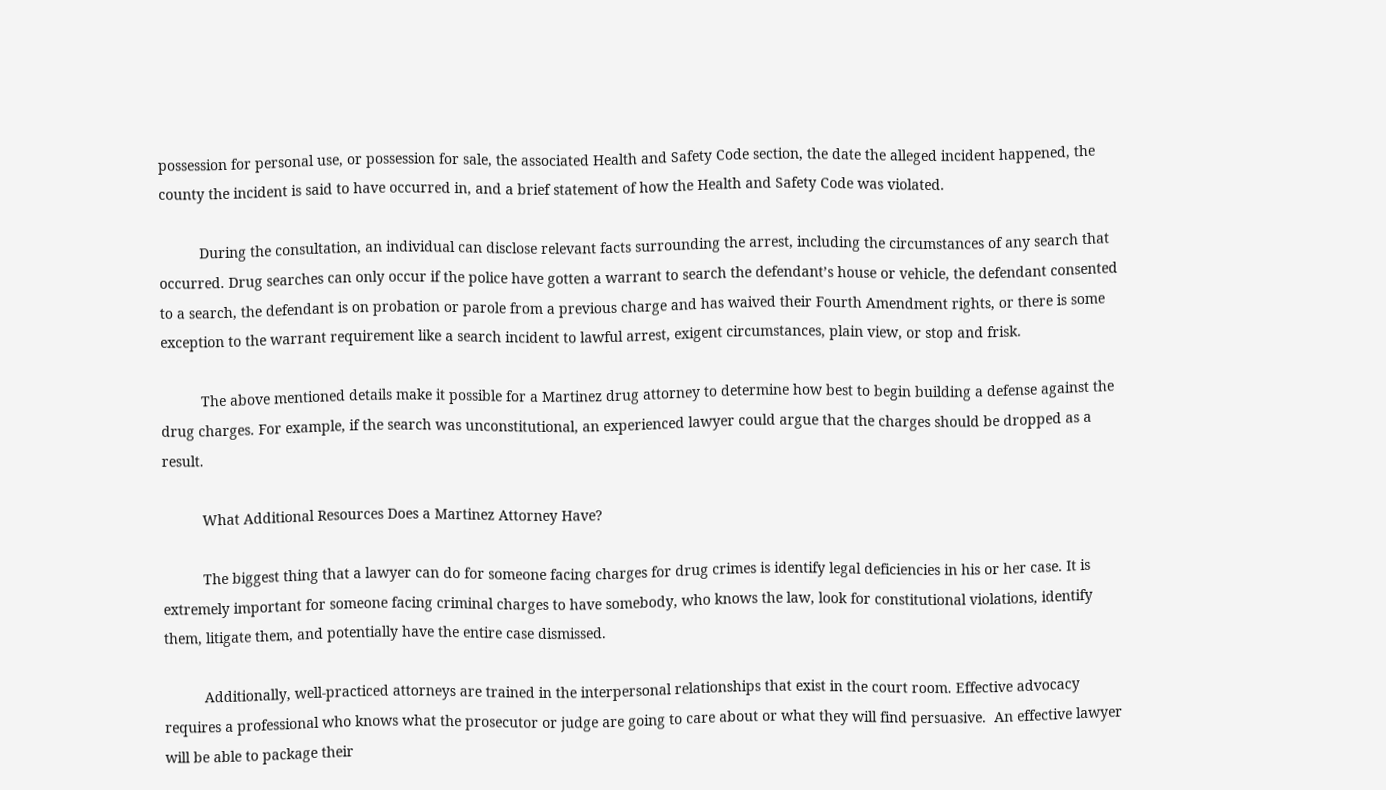possession for personal use, or possession for sale, the associated Health and Safety Code section, the date the alleged incident happened, the county the incident is said to have occurred in, and a brief statement of how the Health and Safety Code was violated.

          During the consultation, an individual can disclose relevant facts surrounding the arrest, including the circumstances of any search that occurred. Drug searches can only occur if the police have gotten a warrant to search the defendant’s house or vehicle, the defendant consented to a search, the defendant is on probation or parole from a previous charge and has waived their Fourth Amendment rights, or there is some exception to the warrant requirement like a search incident to lawful arrest, exigent circumstances, plain view, or stop and frisk.

          The above mentioned details make it possible for a Martinez drug attorney to determine how best to begin building a defense against the drug charges. For example, if the search was unconstitutional, an experienced lawyer could argue that the charges should be dropped as a result.

          What Additional Resources Does a Martinez Attorney Have?

          The biggest thing that a lawyer can do for someone facing charges for drug crimes is identify legal deficiencies in his or her case. It is extremely important for someone facing criminal charges to have somebody, who knows the law, look for constitutional violations, identify them, litigate them, and potentially have the entire case dismissed.

          Additionally, well-practiced attorneys are trained in the interpersonal relationships that exist in the court room. Effective advocacy requires a professional who knows what the prosecutor or judge are going to care about or what they will find persuasive.  An effective lawyer will be able to package their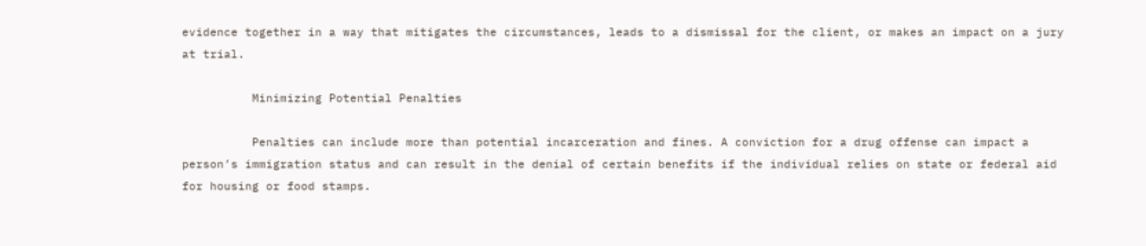evidence together in a way that mitigates the circumstances, leads to a dismissal for the client, or makes an impact on a jury at trial.

          Minimizing Potential Penalties

          Penalties can include more than potential incarceration and fines. A conviction for a drug offense can impact a person’s immigration status and can result in the denial of certain benefits if the individual relies on state or federal aid for housing or food stamps.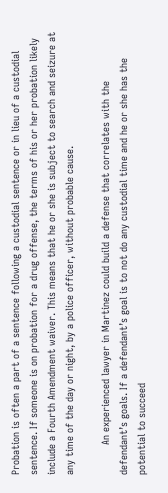Probation is often a part of a sentence following a custodial sentence or in lieu of a custodial sentence. If someone is on probation for a drug offense, the terms of his or her probation likely include a Fourth Amendment waiver. This means that he or she is subject to search and seizure at any time of the day or night, by a police officer, without probable cause.

          An experienced lawyer in Martinez could build a defense that correlates with the defendant’s goals. If a defendant’s goal is to not do any custodial time and he or she has the potential to succeed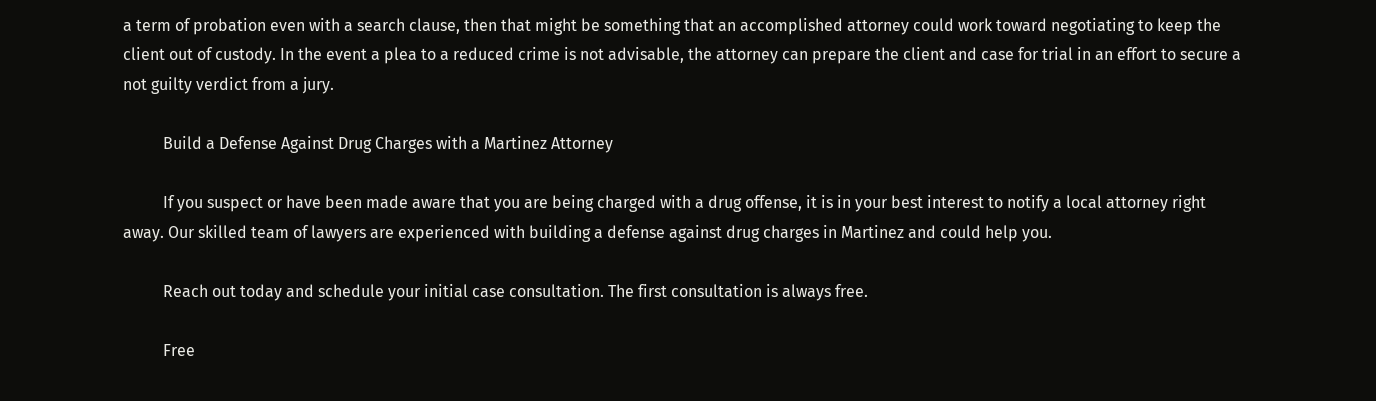a term of probation even with a search clause, then that might be something that an accomplished attorney could work toward negotiating to keep the client out of custody. In the event a plea to a reduced crime is not advisable, the attorney can prepare the client and case for trial in an effort to secure a not guilty verdict from a jury.

          Build a Defense Against Drug Charges with a Martinez Attorney

          If you suspect or have been made aware that you are being charged with a drug offense, it is in your best interest to notify a local attorney right away. Our skilled team of lawyers are experienced with building a defense against drug charges in Martinez and could help you.

          Reach out today and schedule your initial case consultation. The first consultation is always free.

          Free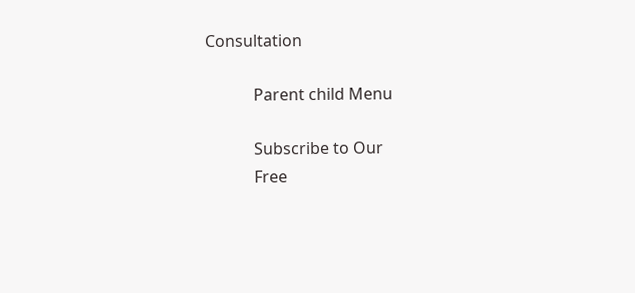Consultation

            Parent child Menu

            Subscribe to Our
            Free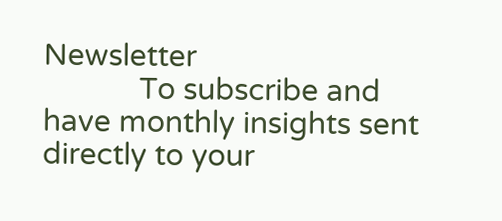Newsletter
            To subscribe and have monthly insights sent directly to your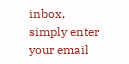inbox, simply enter your email